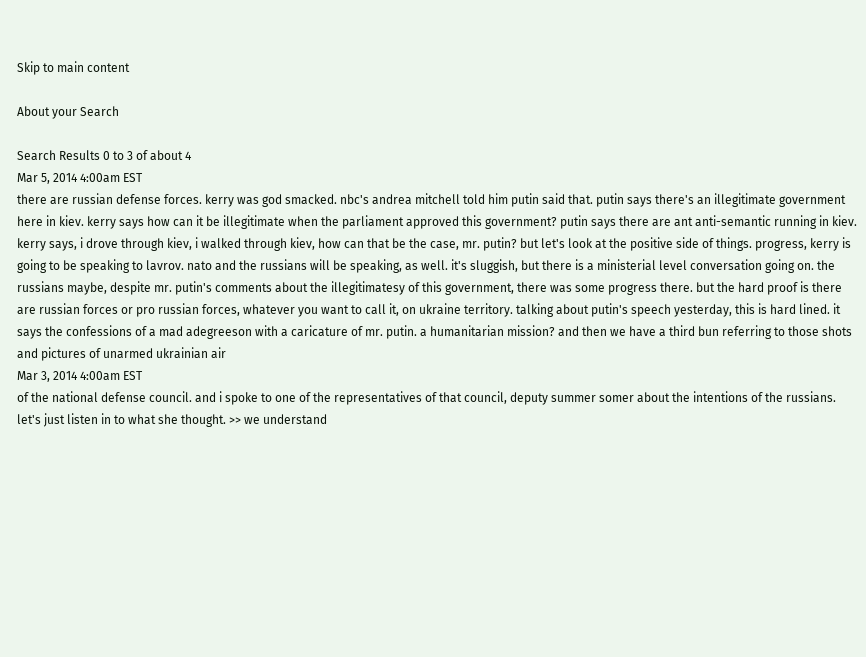Skip to main content

About your Search

Search Results 0 to 3 of about 4
Mar 5, 2014 4:00am EST
there are russian defense forces. kerry was god smacked. nbc's andrea mitchell told him putin said that. putin says there's an illegitimate government here in kiev. kerry says how can it be illegitimate when the parliament approved this government? putin says there are ant anti-semantic running in kiev. kerry says, i drove through kiev, i walked through kiev, how can that be the case, mr. putin? but let's look at the positive side of things. progress, kerry is going to be speaking to lavrov. nato and the russians will be speaking, as well. it's sluggish, but there is a ministerial level conversation going on. the russians maybe, despite mr. putin's comments about the illegitimatesy of this government, there was some progress there. but the hard proof is there are russian forces or pro russian forces, whatever you want to call it, on ukraine territory. talking about putin's speech yesterday, this is hard lined. it says the confessions of a mad adegreeson with a caricature of mr. putin. a humanitarian mission? and then we have a third bun referring to those shots and pictures of unarmed ukrainian air
Mar 3, 2014 4:00am EST
of the national defense council. and i spoke to one of the representatives of that council, deputy summer somer about the intentions of the russians. let's just listen in to what she thought. >> we understand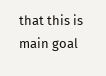that this is main goal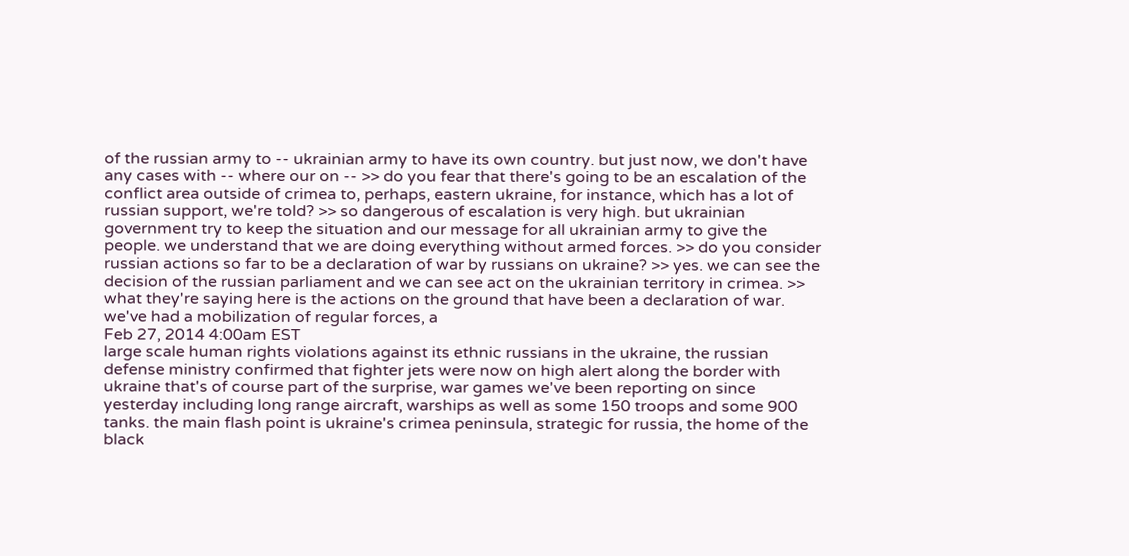of the russian army to -- ukrainian army to have its own country. but just now, we don't have any cases with -- where our on -- >> do you fear that there's going to be an escalation of the conflict area outside of crimea to, perhaps, eastern ukraine, for instance, which has a lot of russian support, we're told? >> so dangerous of escalation is very high. but ukrainian government try to keep the situation and our message for all ukrainian army to give the people. we understand that we are doing everything without armed forces. >> do you consider russian actions so far to be a declaration of war by russians on ukraine? >> yes. we can see the decision of the russian parliament and we can see act on the ukrainian territory in crimea. >> what they're saying here is the actions on the ground that have been a declaration of war. we've had a mobilization of regular forces, a
Feb 27, 2014 4:00am EST
large scale human rights violations against its ethnic russians in the ukraine, the russian defense ministry confirmed that fighter jets were now on high alert along the border with ukraine that's of course part of the surprise, war games we've been reporting on since yesterday including long range aircraft, warships as well as some 150 troops and some 900 tanks. the main flash point is ukraine's crimea peninsula, strategic for russia, the home of the black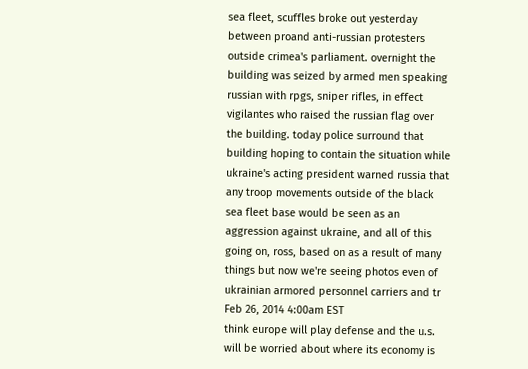sea fleet, scuffles broke out yesterday between proand anti-russian protesters outside crimea's parliament. overnight the building was seized by armed men speaking russian with rpgs, sniper rifles, in effect vigilantes who raised the russian flag over the building. today police surround that building hoping to contain the situation while ukraine's acting president warned russia that any troop movements outside of the black sea fleet base would be seen as an aggression against ukraine, and all of this going on, ross, based on as a result of many things but now we're seeing photos even of ukrainian armored personnel carriers and tr
Feb 26, 2014 4:00am EST
think europe will play defense and the u.s. will be worried about where its economy is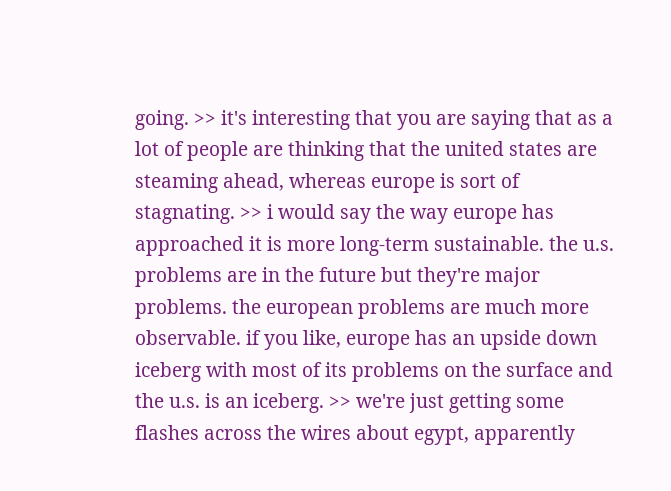going. >> it's interesting that you are saying that as a lot of people are thinking that the united states are steaming ahead, whereas europe is sort of stagnating. >> i would say the way europe has approached it is more long-term sustainable. the u.s. problems are in the future but they're major problems. the european problems are much more observable. if you like, europe has an upside down iceberg with most of its problems on the surface and the u.s. is an iceberg. >> we're just getting some flashes across the wires about egypt, apparently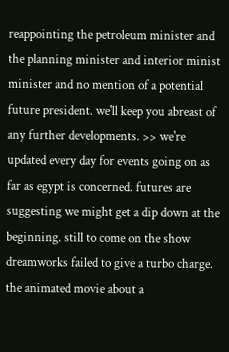reappointing the petroleum minister and the planning minister and interior minist minister and no mention of a potential future president. we'll keep you abreast of any further developments. >> we're updated every day for events going on as far as egypt is concerned. futures are suggesting we might get a dip down at the beginning. still to come on the show dreamworks failed to give a turbo charge. the animated movie about a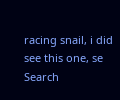racing snail, i did see this one, se
Search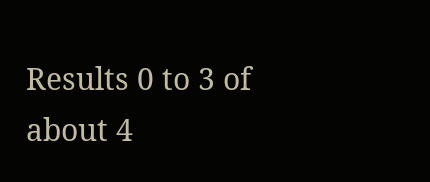Results 0 to 3 of about 4